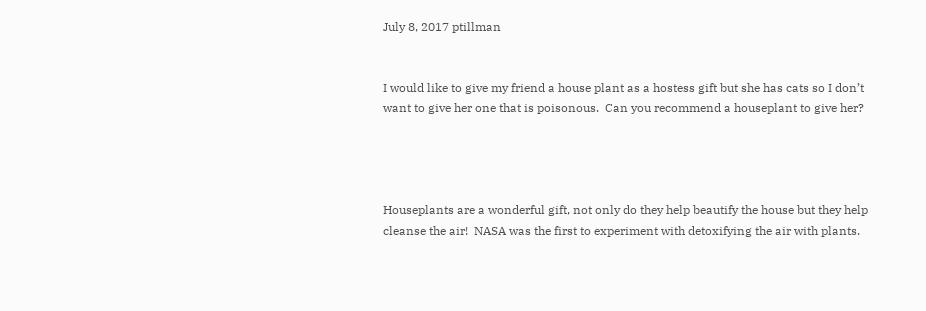July 8, 2017 ptillman


I would like to give my friend a house plant as a hostess gift but she has cats so I don’t want to give her one that is poisonous.  Can you recommend a houseplant to give her?




Houseplants are a wonderful gift, not only do they help beautify the house but they help cleanse the air!  NASA was the first to experiment with detoxifying the air with plants.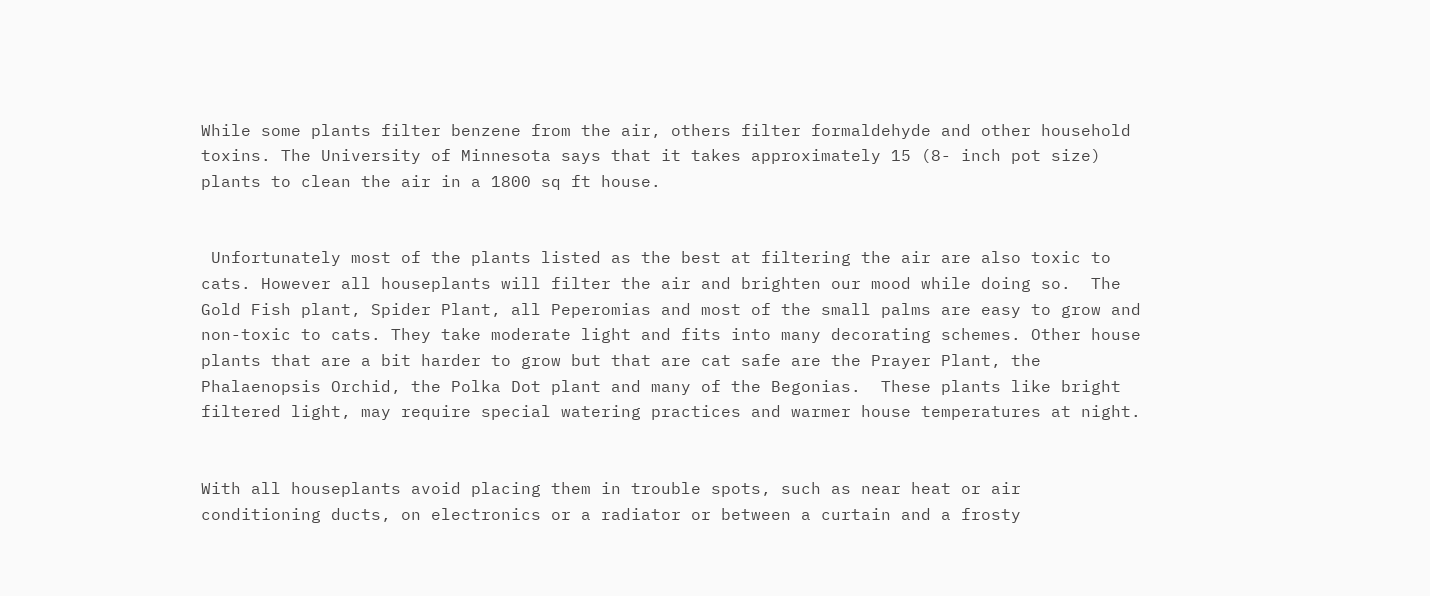While some plants filter benzene from the air, others filter formaldehyde and other household toxins. The University of Minnesota says that it takes approximately 15 (8- inch pot size) plants to clean the air in a 1800 sq ft house.


 Unfortunately most of the plants listed as the best at filtering the air are also toxic to cats. However all houseplants will filter the air and brighten our mood while doing so.  The Gold Fish plant, Spider Plant, all Peperomias and most of the small palms are easy to grow and non-toxic to cats. They take moderate light and fits into many decorating schemes. Other house plants that are a bit harder to grow but that are cat safe are the Prayer Plant, the Phalaenopsis Orchid, the Polka Dot plant and many of the Begonias.  These plants like bright filtered light, may require special watering practices and warmer house temperatures at night.


With all houseplants avoid placing them in trouble spots, such as near heat or air conditioning ducts, on electronics or a radiator or between a curtain and a frosty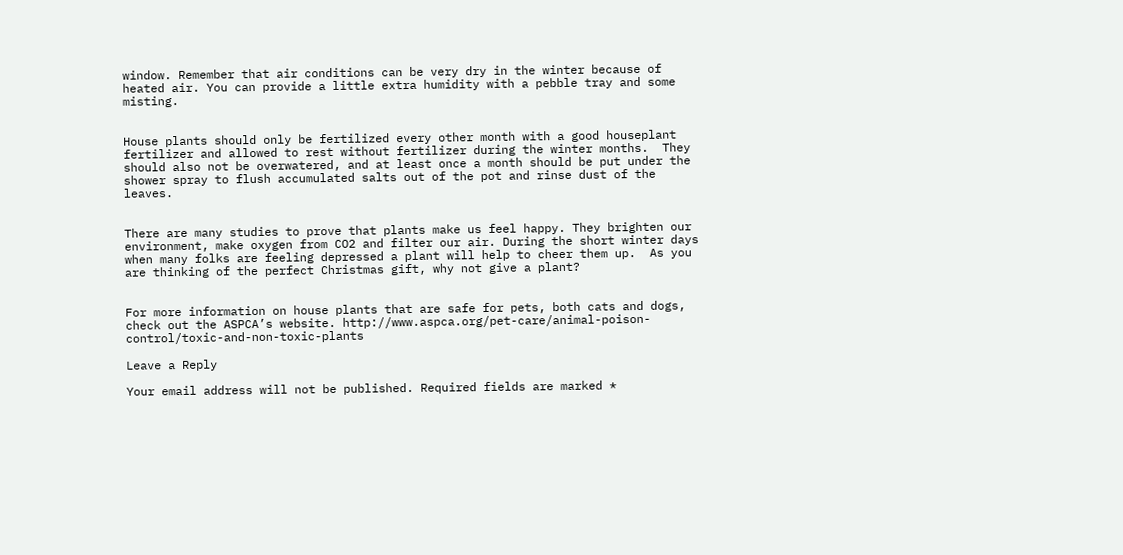window. Remember that air conditions can be very dry in the winter because of heated air. You can provide a little extra humidity with a pebble tray and some misting.


House plants should only be fertilized every other month with a good houseplant fertilizer and allowed to rest without fertilizer during the winter months.  They should also not be overwatered, and at least once a month should be put under the shower spray to flush accumulated salts out of the pot and rinse dust of the leaves.


There are many studies to prove that plants make us feel happy. They brighten our environment, make oxygen from CO2 and filter our air. During the short winter days when many folks are feeling depressed a plant will help to cheer them up.  As you are thinking of the perfect Christmas gift, why not give a plant?


For more information on house plants that are safe for pets, both cats and dogs, check out the ASPCA’s website. http://www.aspca.org/pet-care/animal-poison-control/toxic-and-non-toxic-plants

Leave a Reply

Your email address will not be published. Required fields are marked *